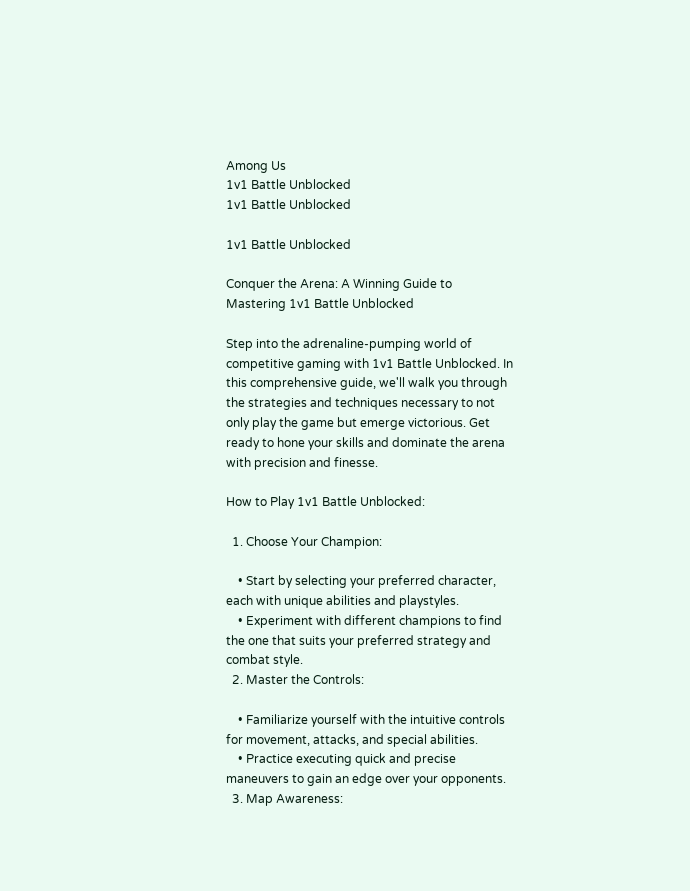Among Us
1v1 Battle Unblocked
1v1 Battle Unblocked

1v1 Battle Unblocked

Conquer the Arena: A Winning Guide to Mastering 1v1 Battle Unblocked

Step into the adrenaline-pumping world of competitive gaming with 1v1 Battle Unblocked. In this comprehensive guide, we'll walk you through the strategies and techniques necessary to not only play the game but emerge victorious. Get ready to hone your skills and dominate the arena with precision and finesse.

How to Play 1v1 Battle Unblocked:

  1. Choose Your Champion:

    • Start by selecting your preferred character, each with unique abilities and playstyles.
    • Experiment with different champions to find the one that suits your preferred strategy and combat style.
  2. Master the Controls:

    • Familiarize yourself with the intuitive controls for movement, attacks, and special abilities.
    • Practice executing quick and precise maneuvers to gain an edge over your opponents.
  3. Map Awareness: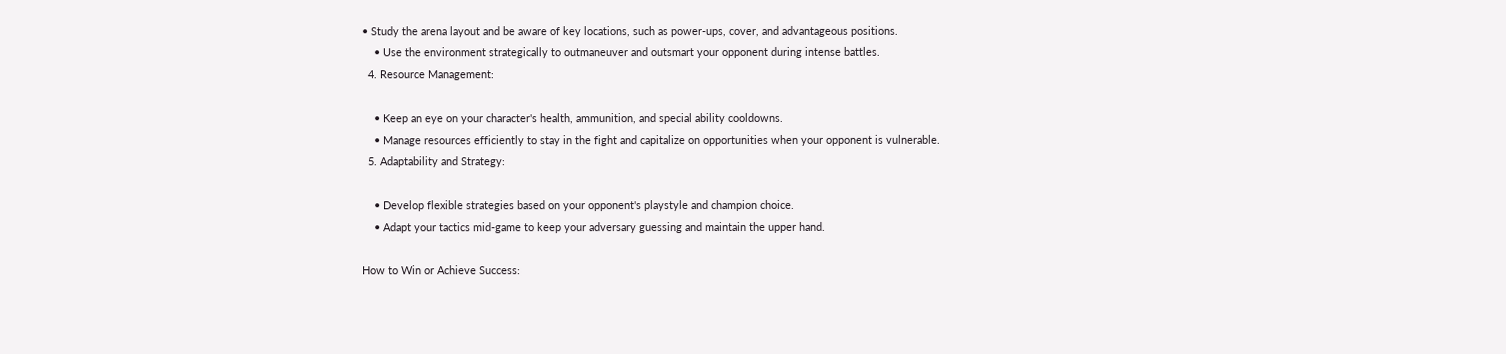• Study the arena layout and be aware of key locations, such as power-ups, cover, and advantageous positions.
    • Use the environment strategically to outmaneuver and outsmart your opponent during intense battles.
  4. Resource Management:

    • Keep an eye on your character's health, ammunition, and special ability cooldowns.
    • Manage resources efficiently to stay in the fight and capitalize on opportunities when your opponent is vulnerable.
  5. Adaptability and Strategy:

    • Develop flexible strategies based on your opponent's playstyle and champion choice.
    • Adapt your tactics mid-game to keep your adversary guessing and maintain the upper hand.

How to Win or Achieve Success: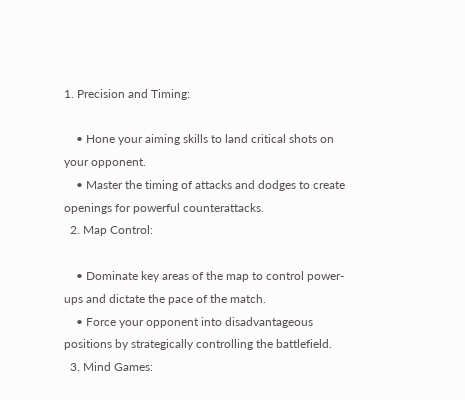1. Precision and Timing:

    • Hone your aiming skills to land critical shots on your opponent.
    • Master the timing of attacks and dodges to create openings for powerful counterattacks.
  2. Map Control:

    • Dominate key areas of the map to control power-ups and dictate the pace of the match.
    • Force your opponent into disadvantageous positions by strategically controlling the battlefield.
  3. Mind Games: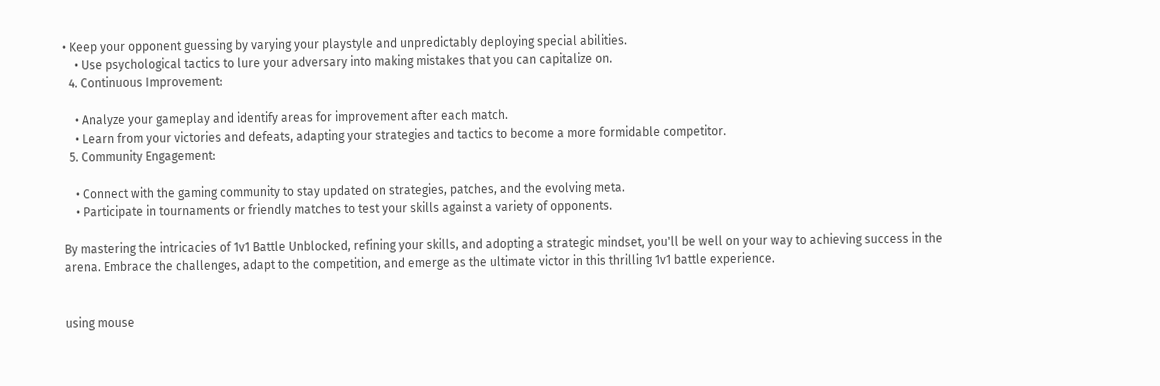• Keep your opponent guessing by varying your playstyle and unpredictably deploying special abilities.
    • Use psychological tactics to lure your adversary into making mistakes that you can capitalize on.
  4. Continuous Improvement:

    • Analyze your gameplay and identify areas for improvement after each match.
    • Learn from your victories and defeats, adapting your strategies and tactics to become a more formidable competitor.
  5. Community Engagement:

    • Connect with the gaming community to stay updated on strategies, patches, and the evolving meta.
    • Participate in tournaments or friendly matches to test your skills against a variety of opponents.

By mastering the intricacies of 1v1 Battle Unblocked, refining your skills, and adopting a strategic mindset, you'll be well on your way to achieving success in the arena. Embrace the challenges, adapt to the competition, and emerge as the ultimate victor in this thrilling 1v1 battle experience.


using mouse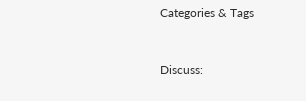Categories & Tags


Discuss: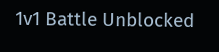1v1 Battle Unblocked